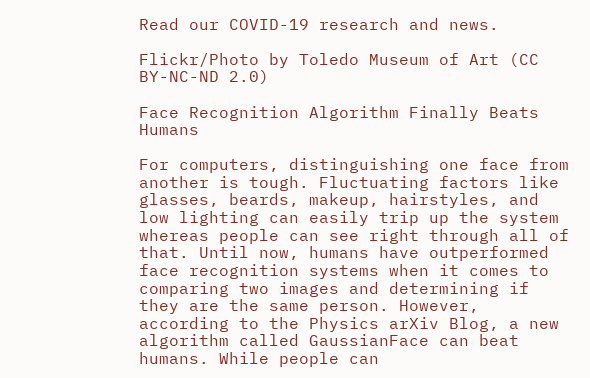Read our COVID-19 research and news.

Flickr/Photo by Toledo Museum of Art (CC BY-NC-ND 2.0)

Face Recognition Algorithm Finally Beats Humans

For computers, distinguishing one face from another is tough. Fluctuating factors like glasses, beards, makeup, hairstyles, and low lighting can easily trip up the system whereas people can see right through all of that. Until now, humans have outperformed face recognition systems when it comes to comparing two images and determining if they are the same person. However, according to the Physics arXiv Blog, a new algorithm called GaussianFace can beat humans. While people can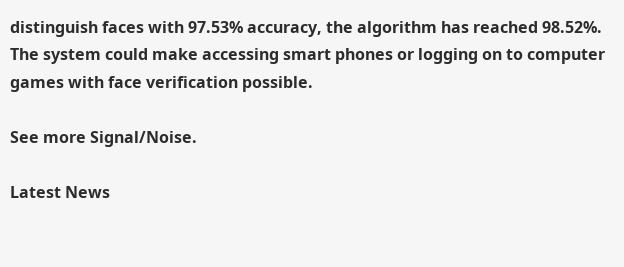distinguish faces with 97.53% accuracy, the algorithm has reached 98.52%. The system could make accessing smart phones or logging on to computer games with face verification possible.

See more Signal/Noise.

Latest News